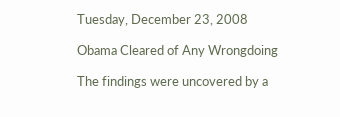Tuesday, December 23, 2008

Obama Cleared of Any Wrongdoing

The findings were uncovered by a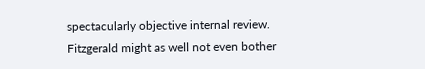spectacularly objective internal review. Fitzgerald might as well not even bother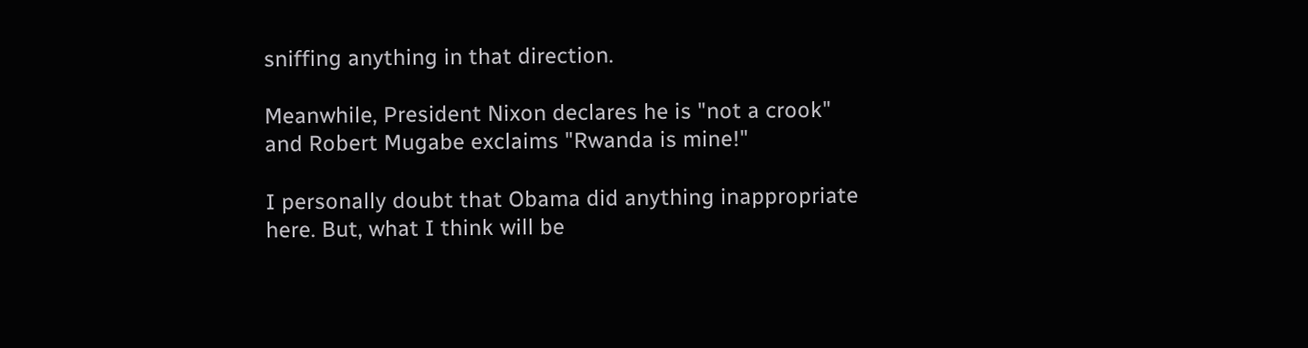sniffing anything in that direction.

Meanwhile, President Nixon declares he is "not a crook" and Robert Mugabe exclaims "Rwanda is mine!"

I personally doubt that Obama did anything inappropriate here. But, what I think will be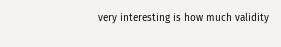very interesting is how much validity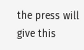the press will give this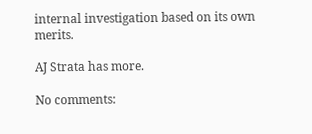internal investigation based on its own merits.

AJ Strata has more.

No comments: